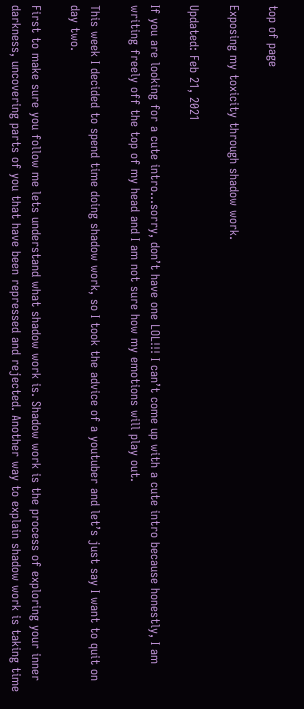top of page

Exposing my toxicity through shadow work.

Updated: Feb 21, 2021

If you are looking for a cute intro…sorry, don’t have one LOL!!! I can’t come up with a cute intro because honestly, I am writing freely off the top of my head and I am not sure how my emotions will play out.

This week I decided to spend time doing shadow work, so I took the advice of a youtuber and let’s just say I want to quit on day two.

First to make sure you follow me lets understand what shadow work is. Shadow work is the process of exploring your inner darkness, uncovering parts of you that have been repressed and rejected. Another way to explain shadow work is taking time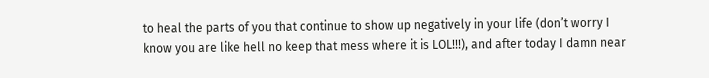to heal the parts of you that continue to show up negatively in your life (don’t worry I know you are like hell no keep that mess where it is LOL!!!), and after today I damn near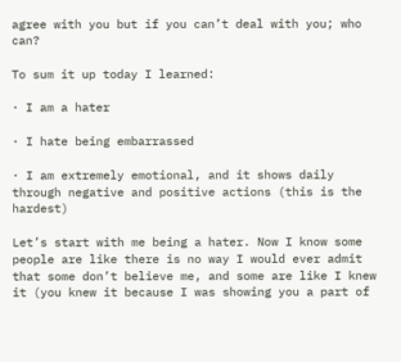agree with you but if you can’t deal with you; who can?

To sum it up today I learned:

· I am a hater

· I hate being embarrassed

· I am extremely emotional, and it shows daily through negative and positive actions (this is the hardest)

Let’s start with me being a hater. Now I know some people are like there is no way I would ever admit that some don’t believe me, and some are like I knew it (you knew it because I was showing you a part of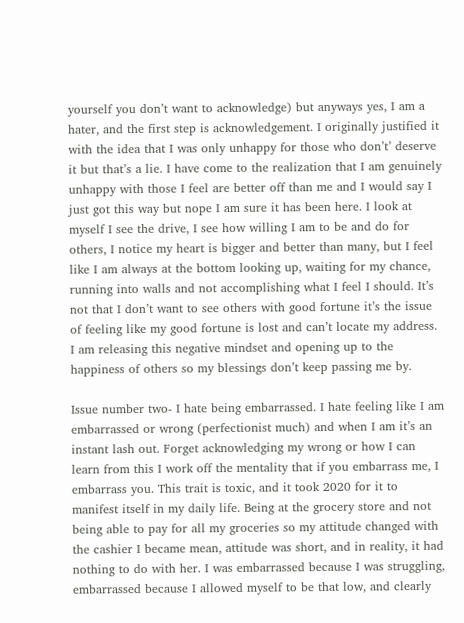yourself you don’t want to acknowledge) but anyways yes, I am a hater, and the first step is acknowledgement. I originally justified it with the idea that I was only unhappy for those who don’t’ deserve it but that’s a lie. I have come to the realization that I am genuinely unhappy with those I feel are better off than me and I would say I just got this way but nope I am sure it has been here. I look at myself I see the drive, I see how willing I am to be and do for others, I notice my heart is bigger and better than many, but I feel like I am always at the bottom looking up, waiting for my chance, running into walls and not accomplishing what I feel I should. It’s not that I don’t want to see others with good fortune it’s the issue of feeling like my good fortune is lost and can’t locate my address. I am releasing this negative mindset and opening up to the happiness of others so my blessings don’t keep passing me by.

Issue number two- I hate being embarrassed. I hate feeling like I am embarrassed or wrong (perfectionist much) and when I am it’s an instant lash out. Forget acknowledging my wrong or how I can learn from this I work off the mentality that if you embarrass me, I embarrass you. This trait is toxic, and it took 2020 for it to manifest itself in my daily life. Being at the grocery store and not being able to pay for all my groceries so my attitude changed with the cashier I became mean, attitude was short, and in reality, it had nothing to do with her. I was embarrassed because I was struggling, embarrassed because I allowed myself to be that low, and clearly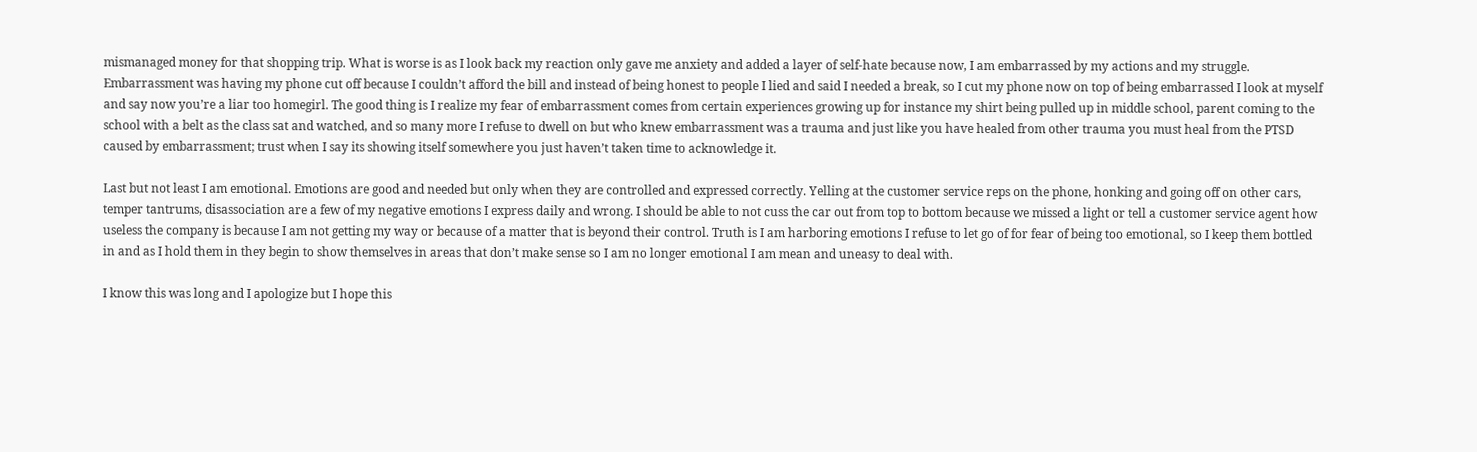mismanaged money for that shopping trip. What is worse is as I look back my reaction only gave me anxiety and added a layer of self-hate because now, I am embarrassed by my actions and my struggle. Embarrassment was having my phone cut off because I couldn’t afford the bill and instead of being honest to people I lied and said I needed a break, so I cut my phone now on top of being embarrassed I look at myself and say now you’re a liar too homegirl. The good thing is I realize my fear of embarrassment comes from certain experiences growing up for instance my shirt being pulled up in middle school, parent coming to the school with a belt as the class sat and watched, and so many more I refuse to dwell on but who knew embarrassment was a trauma and just like you have healed from other trauma you must heal from the PTSD caused by embarrassment; trust when I say its showing itself somewhere you just haven’t taken time to acknowledge it.

Last but not least I am emotional. Emotions are good and needed but only when they are controlled and expressed correctly. Yelling at the customer service reps on the phone, honking and going off on other cars, temper tantrums, disassociation are a few of my negative emotions I express daily and wrong. I should be able to not cuss the car out from top to bottom because we missed a light or tell a customer service agent how useless the company is because I am not getting my way or because of a matter that is beyond their control. Truth is I am harboring emotions I refuse to let go of for fear of being too emotional, so I keep them bottled in and as I hold them in they begin to show themselves in areas that don’t make sense so I am no longer emotional I am mean and uneasy to deal with.

I know this was long and I apologize but I hope this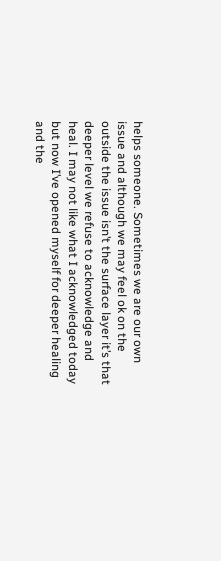helps someone. Sometimes we are our own issue and although we may feel ok on the outside the issue isn’t the surface layer it’s that deeper level we refuse to acknowledge and heal. I may not like what I acknowledged today but now I’ve opened myself for deeper healing and the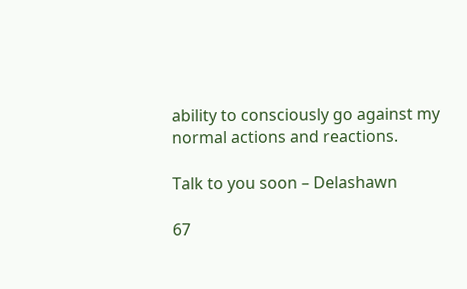ability to consciously go against my normal actions and reactions.

Talk to you soon – Delashawn

67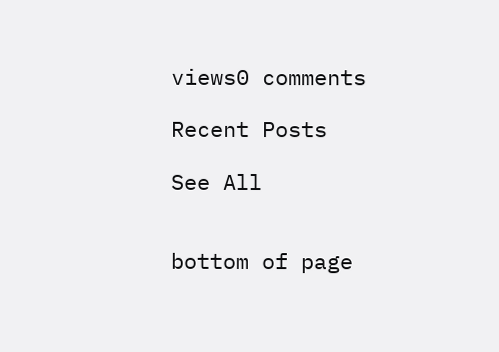views0 comments

Recent Posts

See All


bottom of page